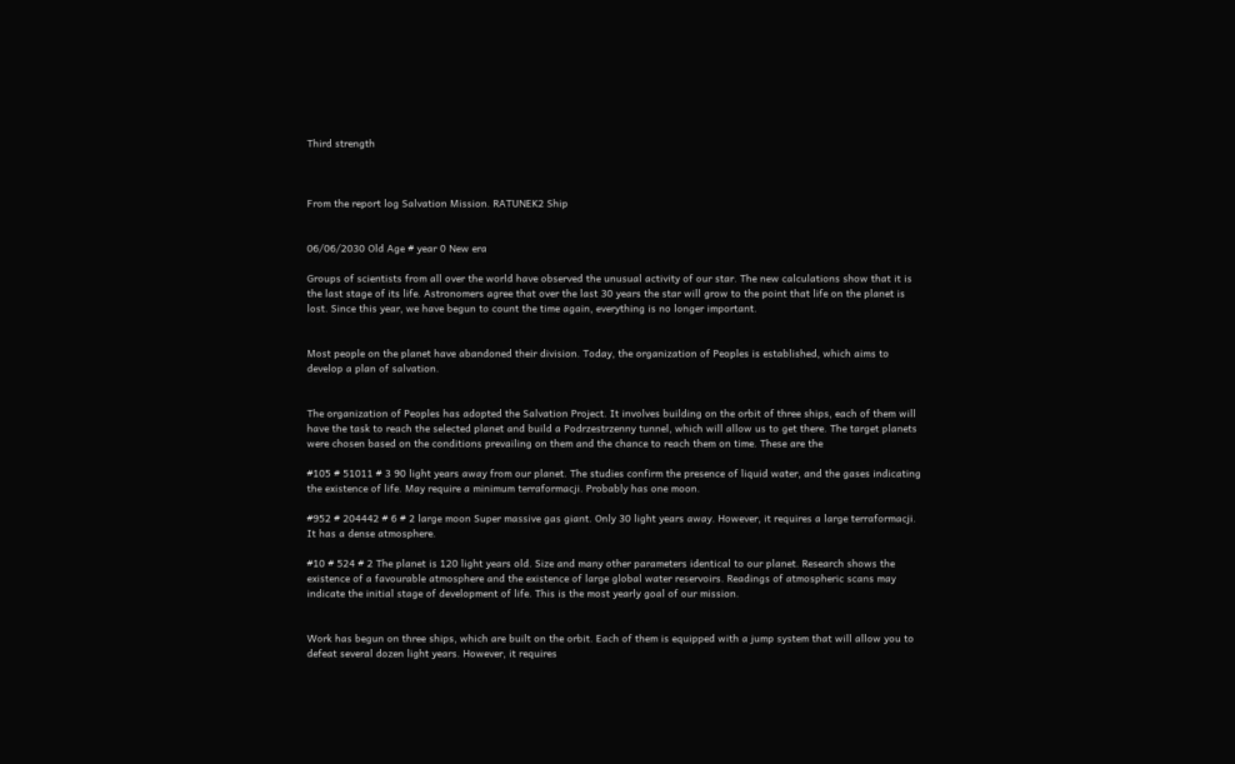Third strength



From the report log Salvation Mission. RATUNEK2 Ship


06/06/2030 Old Age # year 0 New era

Groups of scientists from all over the world have observed the unusual activity of our star. The new calculations show that it is the last stage of its life. Astronomers agree that over the last 30 years the star will grow to the point that life on the planet is lost. Since this year, we have begun to count the time again, everything is no longer important.


Most people on the planet have abandoned their division. Today, the organization of Peoples is established, which aims to develop a plan of salvation.


The organization of Peoples has adopted the Salvation Project. It involves building on the orbit of three ships, each of them will have the task to reach the selected planet and build a Podrzestrzenny tunnel, which will allow us to get there. The target planets were chosen based on the conditions prevailing on them and the chance to reach them on time. These are the

#105 # 51011 # 3 90 light years away from our planet. The studies confirm the presence of liquid water, and the gases indicating the existence of life. May require a minimum terraformacji. Probably has one moon.

#952 # 204442 # 6 # 2 large moon Super massive gas giant. Only 30 light years away. However, it requires a large terraformacji. It has a dense atmosphere.

#10 # 524 # 2 The planet is 120 light years old. Size and many other parameters identical to our planet. Research shows the existence of a favourable atmosphere and the existence of large global water reservoirs. Readings of atmospheric scans may indicate the initial stage of development of life. This is the most yearly goal of our mission.


Work has begun on three ships, which are built on the orbit. Each of them is equipped with a jump system that will allow you to defeat several dozen light years. However, it requires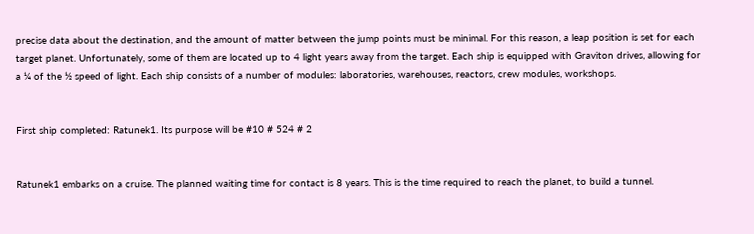precise data about the destination, and the amount of matter between the jump points must be minimal. For this reason, a leap position is set for each target planet. Unfortunately, some of them are located up to 4 light years away from the target. Each ship is equipped with Graviton drives, allowing for a ¼ of the ½ speed of light. Each ship consists of a number of modules: laboratories, warehouses, reactors, crew modules, workshops.


First ship completed: Ratunek1. Its purpose will be #10 # 524 # 2


Ratunek1 embarks on a cruise. The planned waiting time for contact is 8 years. This is the time required to reach the planet, to build a tunnel.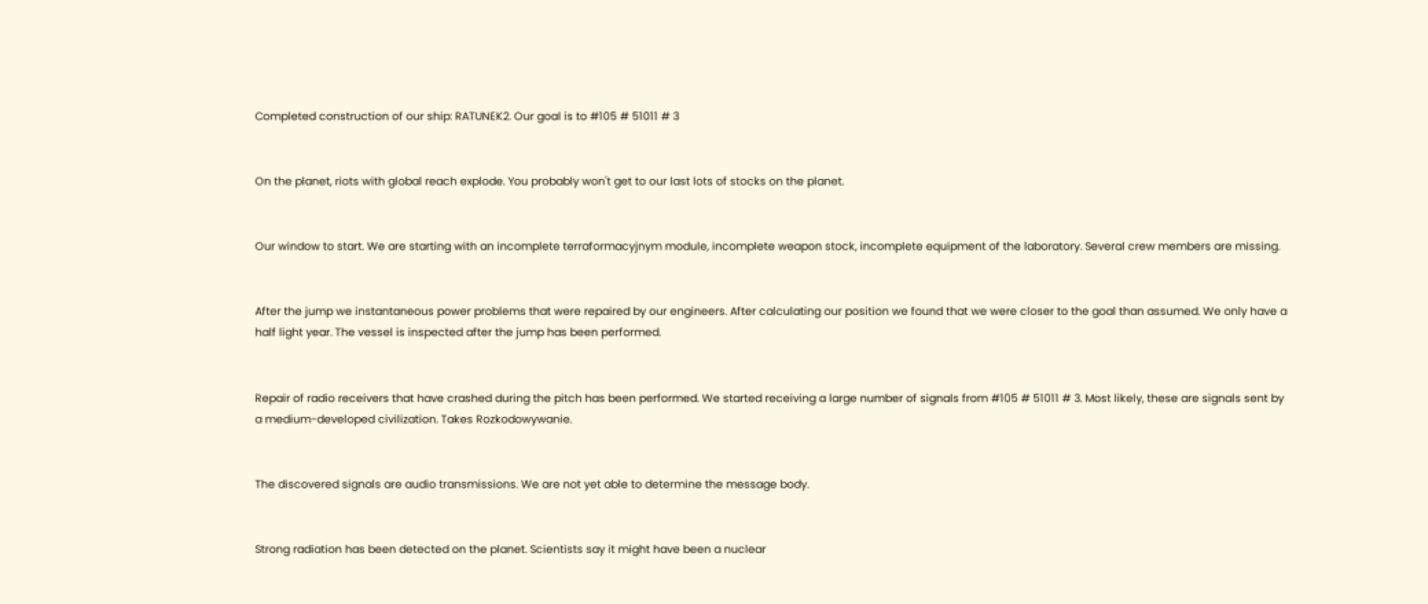Completed construction of our ship: RATUNEK2. Our goal is to #105 # 51011 # 3


On the planet, riots with global reach explode. You probably won't get to our last lots of stocks on the planet.


Our window to start. We are starting with an incomplete terraformacyjnym module, incomplete weapon stock, incomplete equipment of the laboratory. Several crew members are missing.


After the jump we instantaneous power problems that were repaired by our engineers. After calculating our position we found that we were closer to the goal than assumed. We only have a half light year. The vessel is inspected after the jump has been performed.


Repair of radio receivers that have crashed during the pitch has been performed. We started receiving a large number of signals from #105 # 51011 # 3. Most likely, these are signals sent by a medium-developed civilization. Takes Rozkodowywanie.


The discovered signals are audio transmissions. We are not yet able to determine the message body.


Strong radiation has been detected on the planet. Scientists say it might have been a nuclear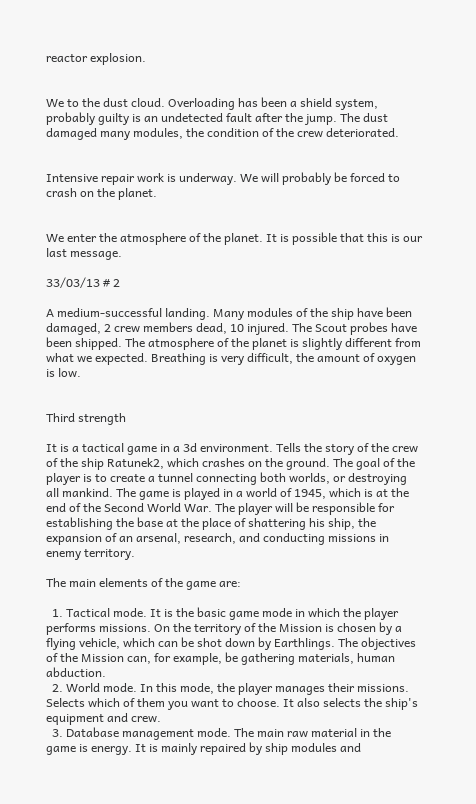reactor explosion.


We to the dust cloud. Overloading has been a shield system, probably guilty is an undetected fault after the jump. The dust damaged many modules, the condition of the crew deteriorated.


Intensive repair work is underway. We will probably be forced to crash on the planet.


We enter the atmosphere of the planet. It is possible that this is our last message.

33/03/13 # 2

A medium-successful landing. Many modules of the ship have been damaged, 2 crew members dead, 10 injured. The Scout probes have been shipped. The atmosphere of the planet is slightly different from what we expected. Breathing is very difficult, the amount of oxygen is low.


Third strength

It is a tactical game in a 3d environment. Tells the story of the crew of the ship Ratunek2, which crashes on the ground. The goal of the player is to create a tunnel connecting both worlds, or destroying all mankind. The game is played in a world of 1945, which is at the end of the Second World War. The player will be responsible for establishing the base at the place of shattering his ship, the expansion of an arsenal, research, and conducting missions in enemy territory.

The main elements of the game are:

  1. Tactical mode. It is the basic game mode in which the player performs missions. On the territory of the Mission is chosen by a flying vehicle, which can be shot down by Earthlings. The objectives of the Mission can, for example, be gathering materials, human abduction.
  2. World mode. In this mode, the player manages their missions. Selects which of them you want to choose. It also selects the ship's equipment and crew.
  3. Database management mode. The main raw material in the game is energy. It is mainly repaired by ship modules and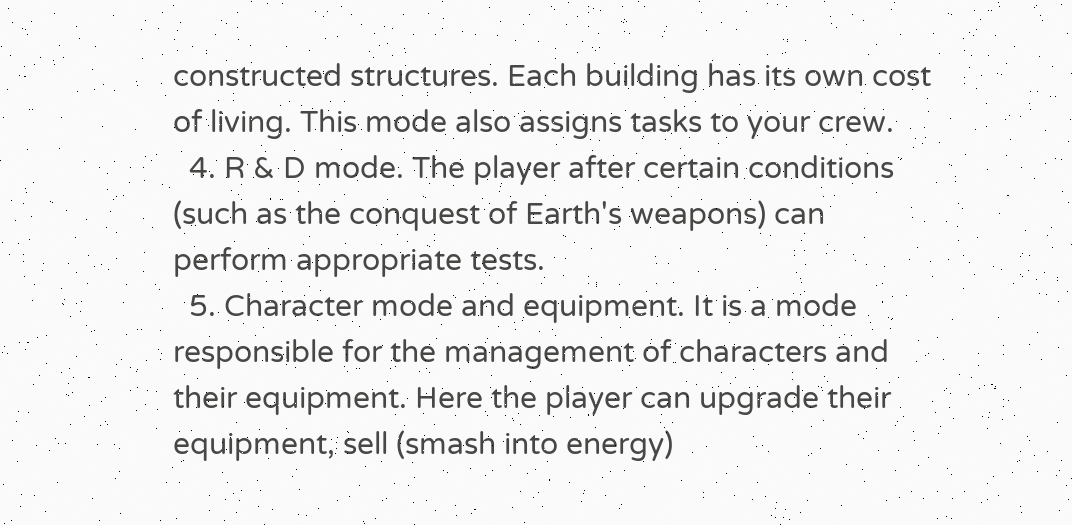constructed structures. Each building has its own cost of living. This mode also assigns tasks to your crew.
  4. R & D mode. The player after certain conditions (such as the conquest of Earth's weapons) can perform appropriate tests.
  5. Character mode and equipment. It is a mode responsible for the management of characters and their equipment. Here the player can upgrade their equipment, sell (smash into energy)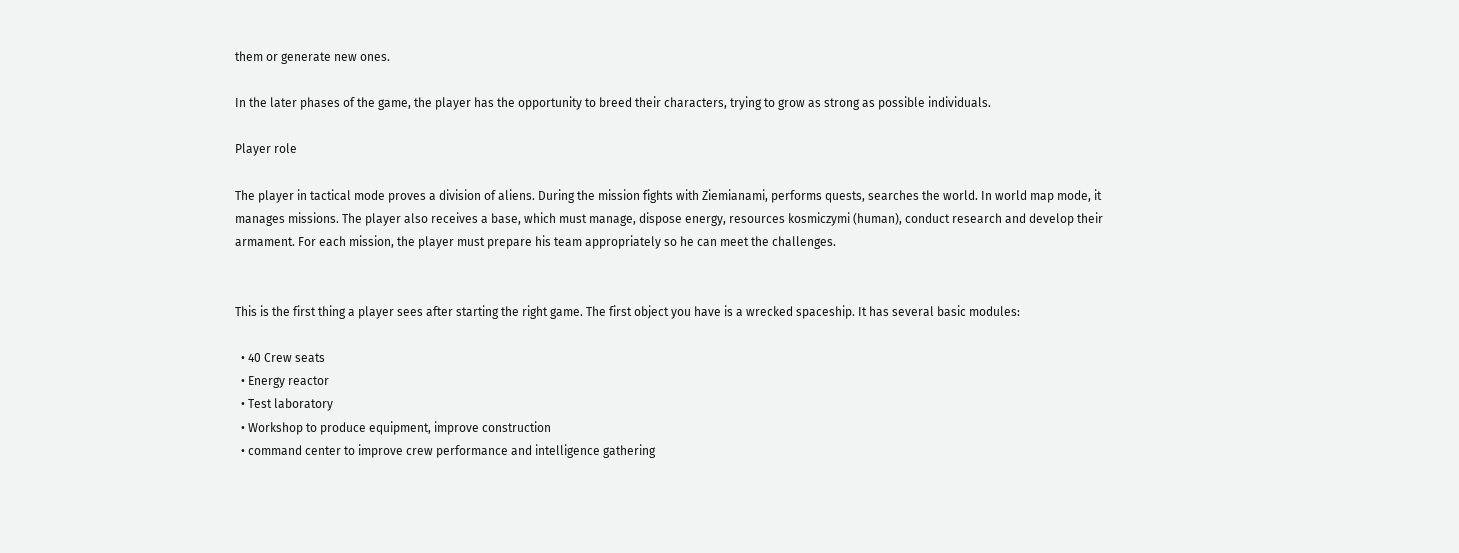them or generate new ones.

In the later phases of the game, the player has the opportunity to breed their characters, trying to grow as strong as possible individuals.

Player role

The player in tactical mode proves a division of aliens. During the mission fights with Ziemianami, performs quests, searches the world. In world map mode, it manages missions. The player also receives a base, which must manage, dispose energy, resources kosmiczymi (human), conduct research and develop their armament. For each mission, the player must prepare his team appropriately so he can meet the challenges.


This is the first thing a player sees after starting the right game. The first object you have is a wrecked spaceship. It has several basic modules:

  • 40 Crew seats
  • Energy reactor
  • Test laboratory
  • Workshop to produce equipment, improve construction
  • command center to improve crew performance and intelligence gathering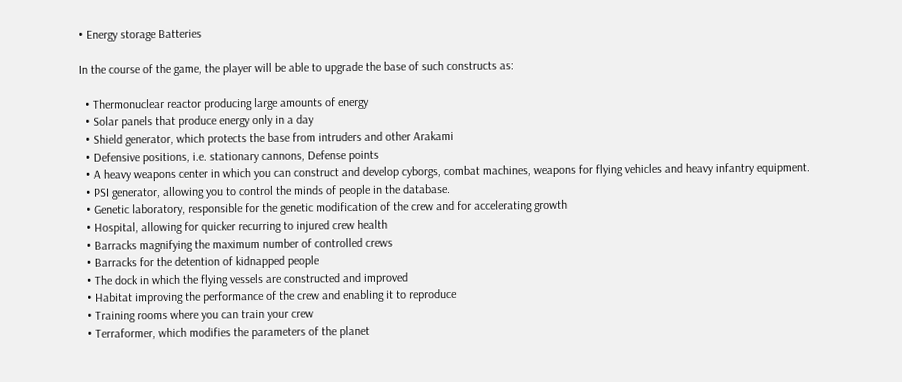• Energy storage Batteries

In the course of the game, the player will be able to upgrade the base of such constructs as:

  • Thermonuclear reactor producing large amounts of energy
  • Solar panels that produce energy only in a day
  • Shield generator, which protects the base from intruders and other Arakami
  • Defensive positions, i.e. stationary cannons, Defense points
  • A heavy weapons center in which you can construct and develop cyborgs, combat machines, weapons for flying vehicles and heavy infantry equipment.
  • PSI generator, allowing you to control the minds of people in the database.
  • Genetic laboratory, responsible for the genetic modification of the crew and for accelerating growth
  • Hospital, allowing for quicker recurring to injured crew health
  • Barracks magnifying the maximum number of controlled crews
  • Barracks for the detention of kidnapped people
  • The dock in which the flying vessels are constructed and improved
  • Habitat improving the performance of the crew and enabling it to reproduce
  • Training rooms where you can train your crew
  • Terraformer, which modifies the parameters of the planet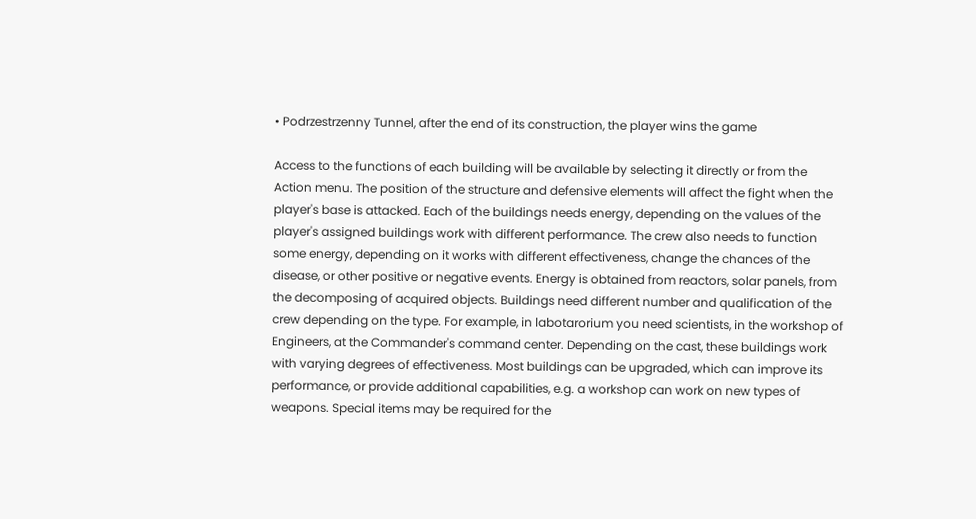• Podrzestrzenny Tunnel, after the end of its construction, the player wins the game

Access to the functions of each building will be available by selecting it directly or from the Action menu. The position of the structure and defensive elements will affect the fight when the player's base is attacked. Each of the buildings needs energy, depending on the values of the player's assigned buildings work with different performance. The crew also needs to function some energy, depending on it works with different effectiveness, change the chances of the disease, or other positive or negative events. Energy is obtained from reactors, solar panels, from the decomposing of acquired objects. Buildings need different number and qualification of the crew depending on the type. For example, in labotarorium you need scientists, in the workshop of Engineers, at the Commander's command center. Depending on the cast, these buildings work with varying degrees of effectiveness. Most buildings can be upgraded, which can improve its performance, or provide additional capabilities, e.g. a workshop can work on new types of weapons. Special items may be required for the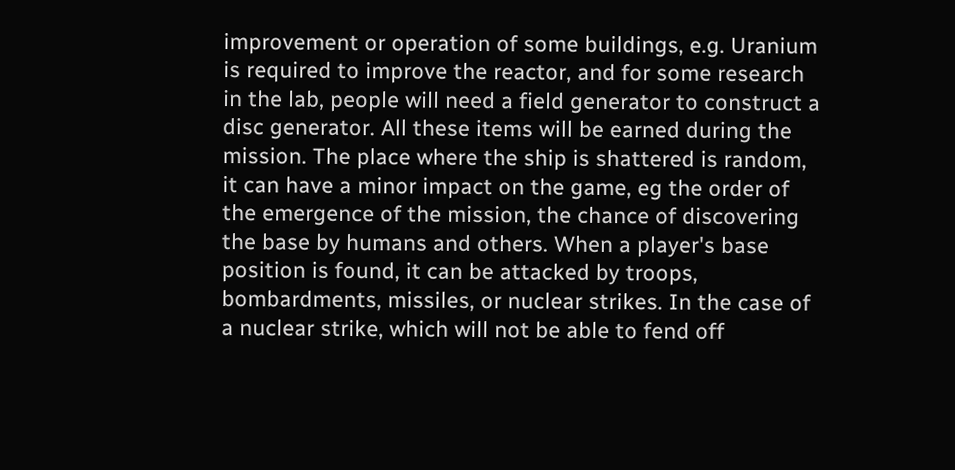improvement or operation of some buildings, e.g. Uranium is required to improve the reactor, and for some research in the lab, people will need a field generator to construct a disc generator. All these items will be earned during the mission. The place where the ship is shattered is random, it can have a minor impact on the game, eg the order of the emergence of the mission, the chance of discovering the base by humans and others. When a player's base position is found, it can be attacked by troops, bombardments, missiles, or nuclear strikes. In the case of a nuclear strike, which will not be able to fend off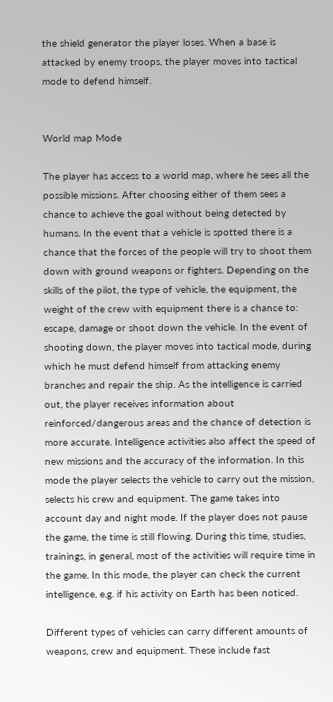the shield generator the player loses. When a base is attacked by enemy troops, the player moves into tactical mode to defend himself.


World map Mode

The player has access to a world map, where he sees all the possible missions. After choosing either of them sees a chance to achieve the goal without being detected by humans. In the event that a vehicle is spotted there is a chance that the forces of the people will try to shoot them down with ground weapons or fighters. Depending on the skills of the pilot, the type of vehicle, the equipment, the weight of the crew with equipment there is a chance to: escape, damage or shoot down the vehicle. In the event of shooting down, the player moves into tactical mode, during which he must defend himself from attacking enemy branches and repair the ship. As the intelligence is carried out, the player receives information about reinforced/dangerous areas and the chance of detection is more accurate. Intelligence activities also affect the speed of new missions and the accuracy of the information. In this mode the player selects the vehicle to carry out the mission, selects his crew and equipment. The game takes into account day and night mode. If the player does not pause the game, the time is still flowing. During this time, studies, trainings, in general, most of the activities will require time in the game. In this mode, the player can check the current intelligence, e.g. if his activity on Earth has been noticed.

Different types of vehicles can carry different amounts of weapons, crew and equipment. These include fast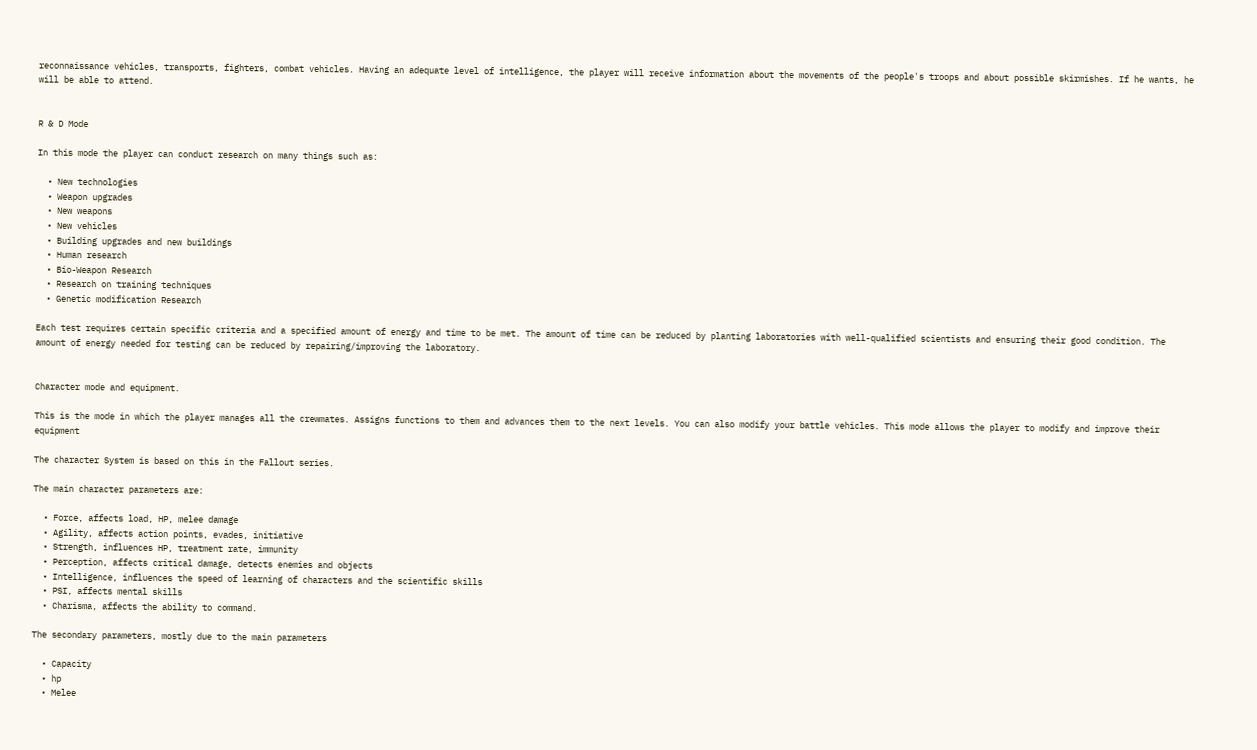reconnaissance vehicles, transports, fighters, combat vehicles. Having an adequate level of intelligence, the player will receive information about the movements of the people's troops and about possible skirmishes. If he wants, he will be able to attend.


R & D Mode

In this mode the player can conduct research on many things such as:

  • New technologies
  • Weapon upgrades
  • New weapons
  • New vehicles
  • Building upgrades and new buildings
  • Human research
  • Bio-Weapon Research
  • Research on training techniques
  • Genetic modification Research

Each test requires certain specific criteria and a specified amount of energy and time to be met. The amount of time can be reduced by planting laboratories with well-qualified scientists and ensuring their good condition. The amount of energy needed for testing can be reduced by repairing/improving the laboratory.


Character mode and equipment.

This is the mode in which the player manages all the crewmates. Assigns functions to them and advances them to the next levels. You can also modify your battle vehicles. This mode allows the player to modify and improve their equipment

The character System is based on this in the Fallout series.

The main character parameters are:

  • Force, affects load, HP, melee damage
  • Agility, affects action points, evades, initiative
  • Strength, influences HP, treatment rate, immunity
  • Perception, affects critical damage, detects enemies and objects
  • Intelligence, influences the speed of learning of characters and the scientific skills
  • PSI, affects mental skills
  • Charisma, affects the ability to command.

The secondary parameters, mostly due to the main parameters

  • Capacity
  • hp
  • Melee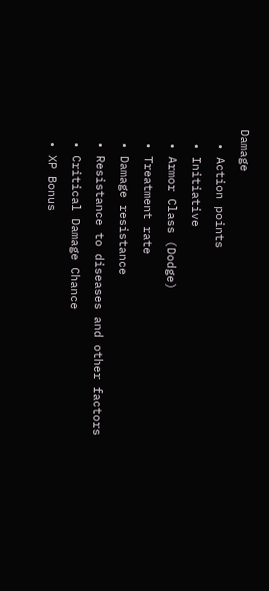Damage
  • Action points
  • Initiative
  • Armor Class (Dodge)
  • Treatment rate
  • Damage resistance
  • Resistance to diseases and other factors
  • Critical Damage Chance
  • XP Bonus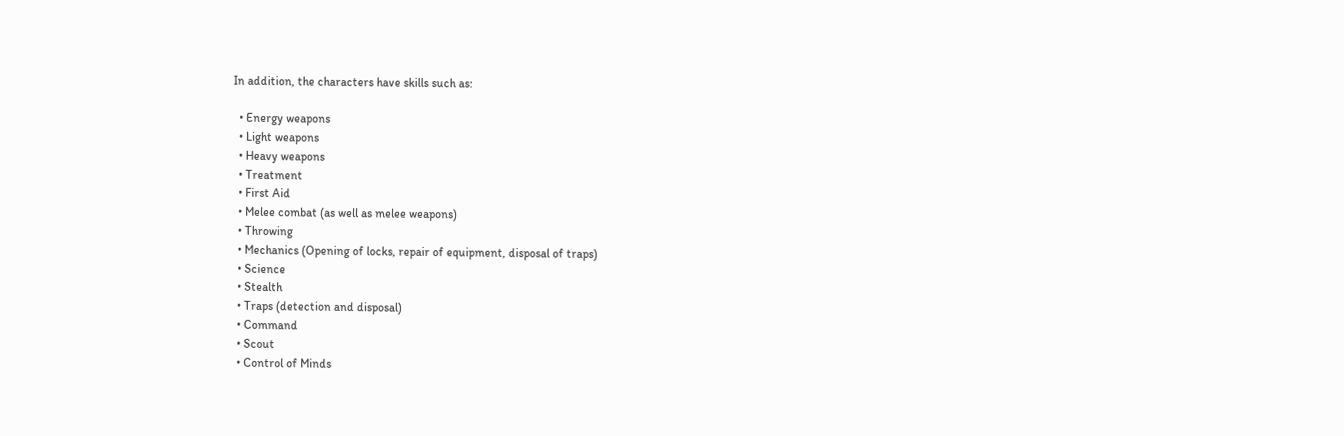In addition, the characters have skills such as:

  • Energy weapons
  • Light weapons
  • Heavy weapons
  • Treatment
  • First Aid
  • Melee combat (as well as melee weapons)
  • Throwing
  • Mechanics (Opening of locks, repair of equipment, disposal of traps)
  • Science
  • Stealth
  • Traps (detection and disposal)
  • Command
  • Scout
  • Control of Minds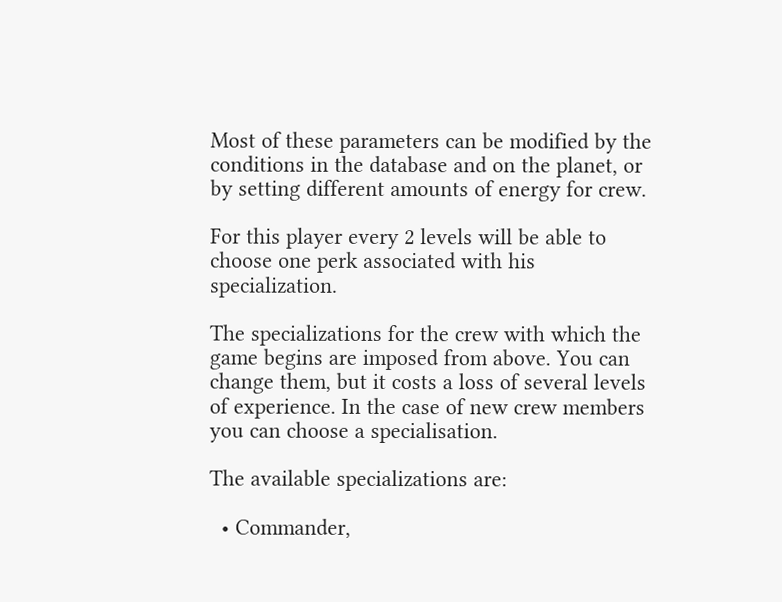Most of these parameters can be modified by the conditions in the database and on the planet, or by setting different amounts of energy for crew.

For this player every 2 levels will be able to choose one perk associated with his specialization.

The specializations for the crew with which the game begins are imposed from above. You can change them, but it costs a loss of several levels of experience. In the case of new crew members you can choose a specialisation.

The available specializations are:

  • Commander,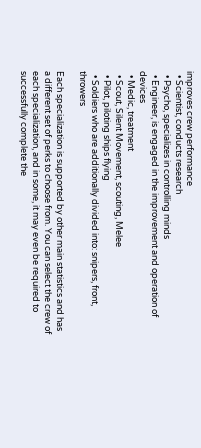improves crew performance
  • Scientist, conducts research
  • Psycho, specializes in controlling minds
  • Engineer, is engaged in the improvement and operation of devices
  • Medic, treatment
  • Scout, Silent Movement, scouting, Melee
  • Pilot, piloting ships flying
  • Soldiers who are additionally divided into: snipers, front, throwers

Each specialization is supported by other main statistics and has a different set of perks to choose from. You can select the crew of each specialization, and in some, it may even be required to successfully complete the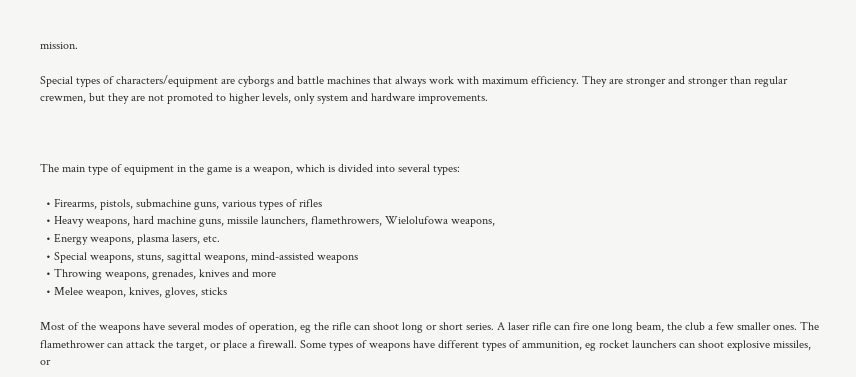mission.

Special types of characters/equipment are cyborgs and battle machines that always work with maximum efficiency. They are stronger and stronger than regular crewmen, but they are not promoted to higher levels, only system and hardware improvements.



The main type of equipment in the game is a weapon, which is divided into several types:

  • Firearms, pistols, submachine guns, various types of rifles
  • Heavy weapons, hard machine guns, missile launchers, flamethrowers, Wielolufowa weapons,
  • Energy weapons, plasma lasers, etc.
  • Special weapons, stuns, sagittal weapons, mind-assisted weapons
  • Throwing weapons, grenades, knives and more
  • Melee weapon, knives, gloves, sticks

Most of the weapons have several modes of operation, eg the rifle can shoot long or short series. A laser rifle can fire one long beam, the club a few smaller ones. The flamethrower can attack the target, or place a firewall. Some types of weapons have different types of ammunition, eg rocket launchers can shoot explosive missiles, or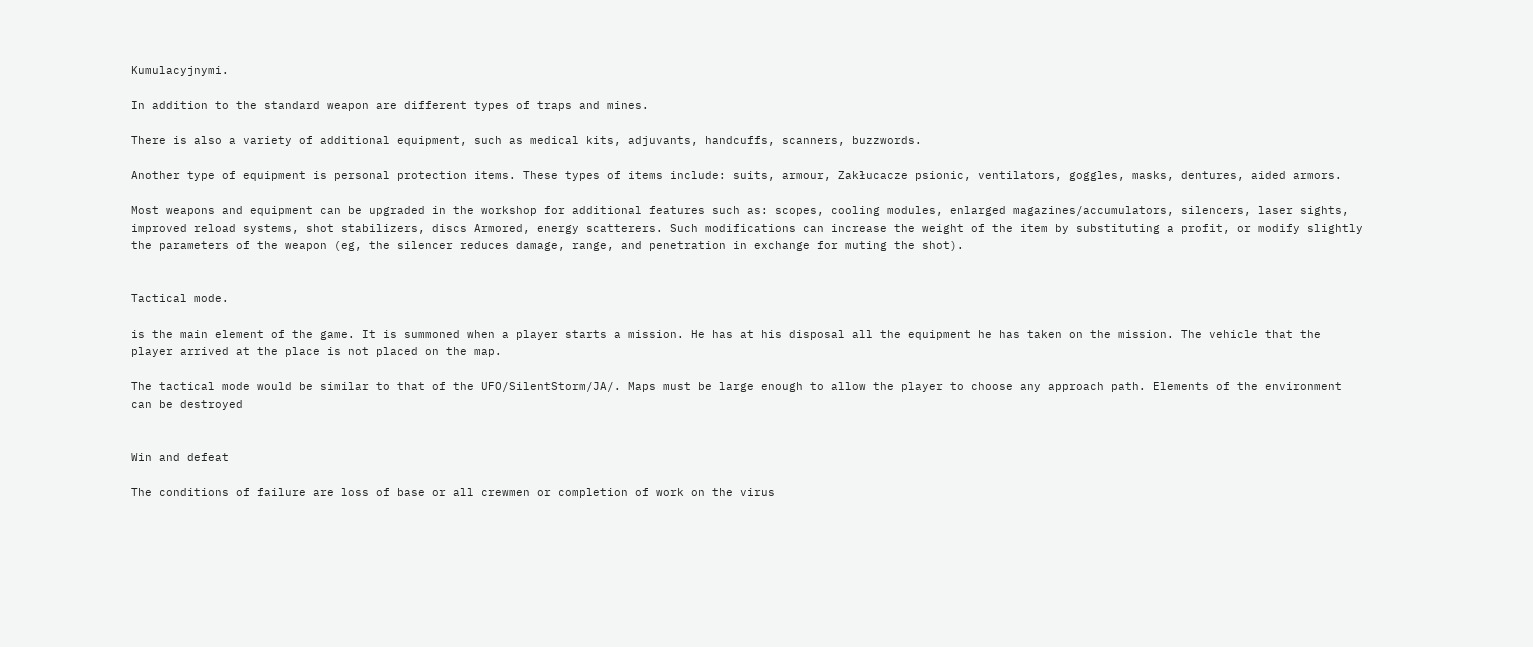Kumulacyjnymi.

In addition to the standard weapon are different types of traps and mines.

There is also a variety of additional equipment, such as medical kits, adjuvants, handcuffs, scanners, buzzwords.

Another type of equipment is personal protection items. These types of items include: suits, armour, Zakłucacze psionic, ventilators, goggles, masks, dentures, aided armors.

Most weapons and equipment can be upgraded in the workshop for additional features such as: scopes, cooling modules, enlarged magazines/accumulators, silencers, laser sights, improved reload systems, shot stabilizers, discs Armored, energy scatterers. Such modifications can increase the weight of the item by substituting a profit, or modify slightly the parameters of the weapon (eg, the silencer reduces damage, range, and penetration in exchange for muting the shot).


Tactical mode.

is the main element of the game. It is summoned when a player starts a mission. He has at his disposal all the equipment he has taken on the mission. The vehicle that the player arrived at the place is not placed on the map.

The tactical mode would be similar to that of the UFO/SilentStorm/JA/. Maps must be large enough to allow the player to choose any approach path. Elements of the environment can be destroyed


Win and defeat

The conditions of failure are loss of base or all crewmen or completion of work on the virus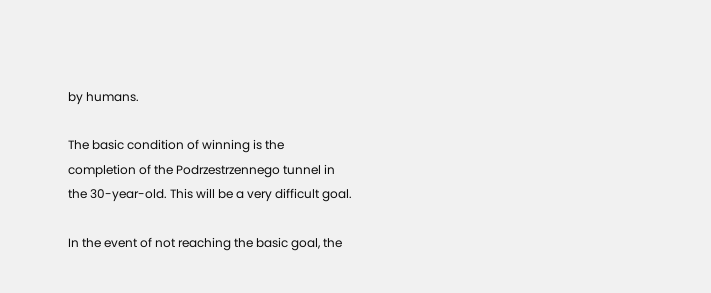by humans.

The basic condition of winning is the completion of the Podrzestrzennego tunnel in the 30-year-old. This will be a very difficult goal.

In the event of not reaching the basic goal, the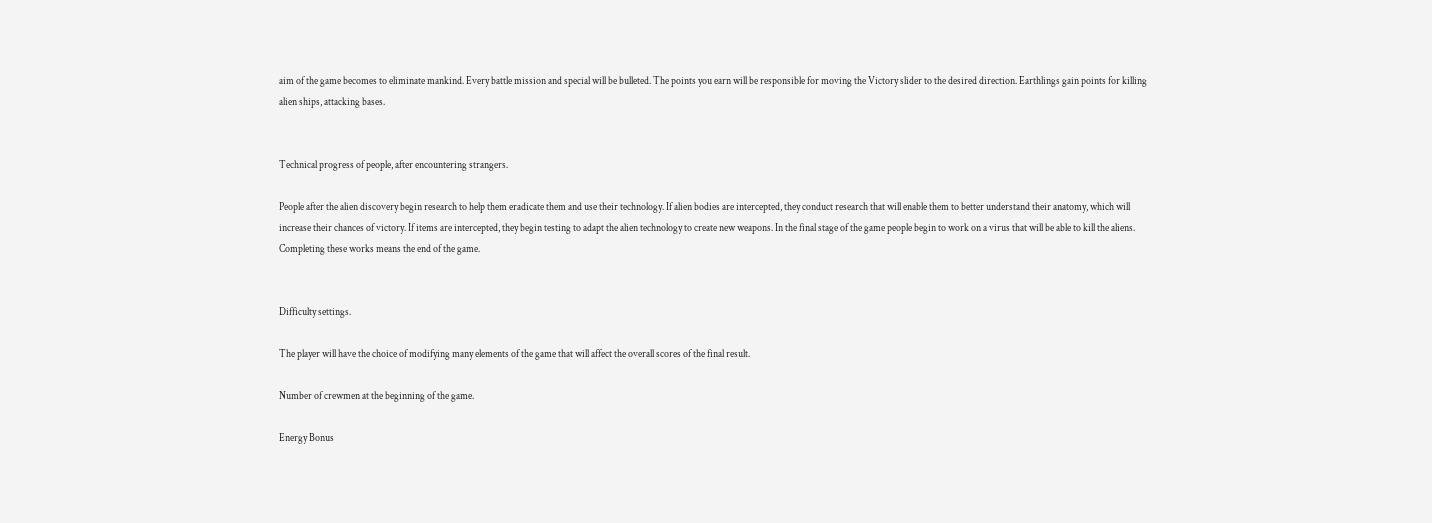aim of the game becomes to eliminate mankind. Every battle mission and special will be bulleted. The points you earn will be responsible for moving the Victory slider to the desired direction. Earthlings gain points for killing alien ships, attacking bases.


Technical progress of people, after encountering strangers.

People after the alien discovery begin research to help them eradicate them and use their technology. If alien bodies are intercepted, they conduct research that will enable them to better understand their anatomy, which will increase their chances of victory. If items are intercepted, they begin testing to adapt the alien technology to create new weapons. In the final stage of the game people begin to work on a virus that will be able to kill the aliens. Completing these works means the end of the game.


Difficulty settings.

The player will have the choice of modifying many elements of the game that will affect the overall scores of the final result.

Number of crewmen at the beginning of the game.

Energy Bonus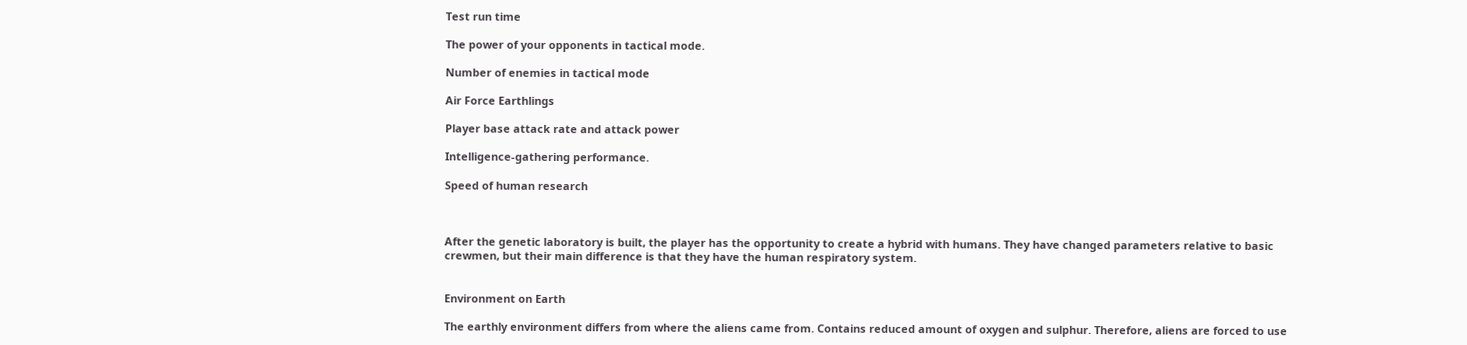Test run time

The power of your opponents in tactical mode.

Number of enemies in tactical mode

Air Force Earthlings

Player base attack rate and attack power

Intelligence-gathering performance.

Speed of human research



After the genetic laboratory is built, the player has the opportunity to create a hybrid with humans. They have changed parameters relative to basic crewmen, but their main difference is that they have the human respiratory system.


Environment on Earth

The earthly environment differs from where the aliens came from. Contains reduced amount of oxygen and sulphur. Therefore, aliens are forced to use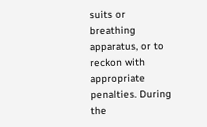suits or breathing apparatus, or to reckon with appropriate penalties. During the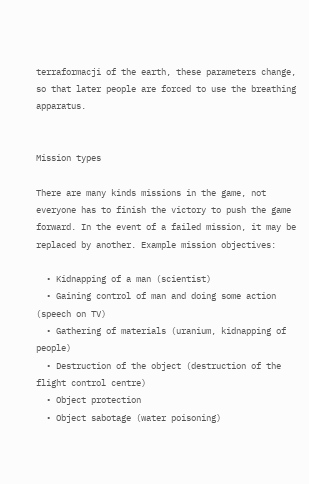terraformacji of the earth, these parameters change, so that later people are forced to use the breathing apparatus.


Mission types

There are many kinds missions in the game, not everyone has to finish the victory to push the game forward. In the event of a failed mission, it may be replaced by another. Example mission objectives:

  • Kidnapping of a man (scientist)
  • Gaining control of man and doing some action (speech on TV)
  • Gathering of materials (uranium, kidnapping of people)
  • Destruction of the object (destruction of the flight control centre)
  • Object protection
  • Object sabotage (water poisoning)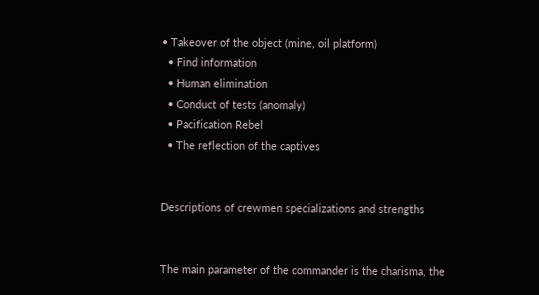• Takeover of the object (mine, oil platform)
  • Find information
  • Human elimination
  • Conduct of tests (anomaly)
  • Pacification Rebel
  • The reflection of the captives


Descriptions of crewmen specializations and strengths


The main parameter of the commander is the charisma, the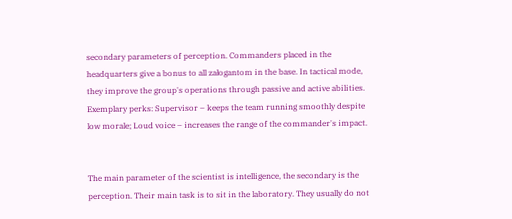secondary parameters of perception. Commanders placed in the headquarters give a bonus to all załogantom in the base. In tactical mode, they improve the group's operations through passive and active abilities. Exemplary perks: Supervisor – keeps the team running smoothly despite low morale; Loud voice – increases the range of the commander's impact.


The main parameter of the scientist is intelligence, the secondary is the perception. Their main task is to sit in the laboratory. They usually do not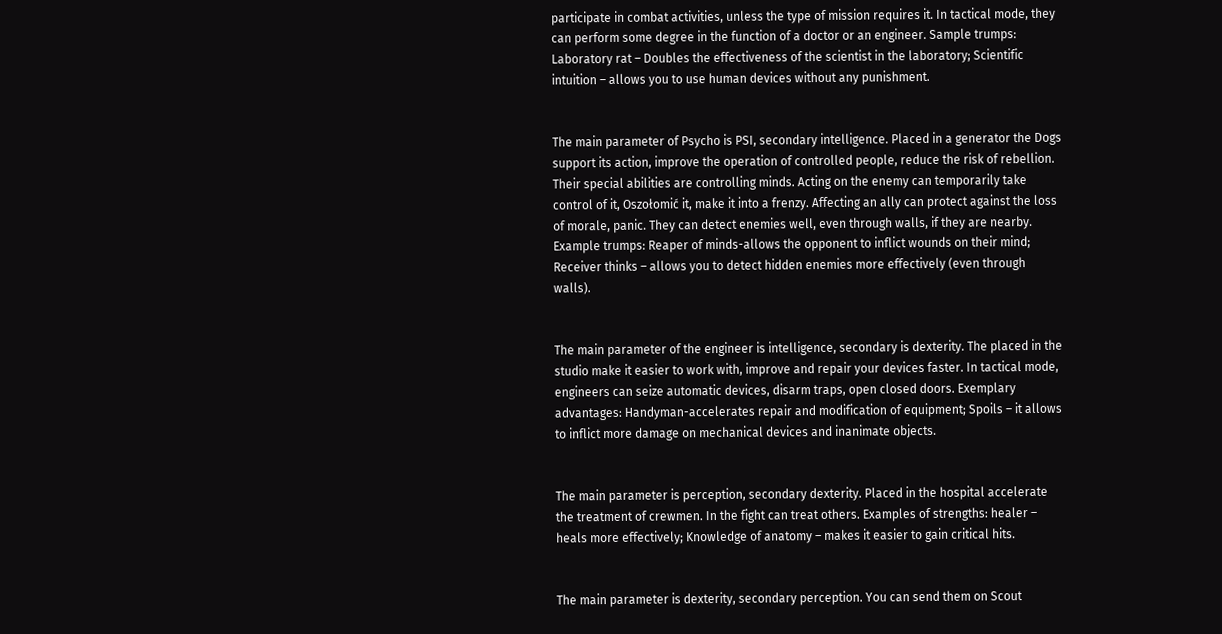participate in combat activities, unless the type of mission requires it. In tactical mode, they can perform some degree in the function of a doctor or an engineer. Sample trumps: Laboratory rat – Doubles the effectiveness of the scientist in the laboratory; Scientific intuition – allows you to use human devices without any punishment.


The main parameter of Psycho is PSI, secondary intelligence. Placed in a generator the Dogs support its action, improve the operation of controlled people, reduce the risk of rebellion. Their special abilities are controlling minds. Acting on the enemy can temporarily take control of it, Oszołomić it, make it into a frenzy. Affecting an ally can protect against the loss of morale, panic. They can detect enemies well, even through walls, if they are nearby. Example trumps: Reaper of minds-allows the opponent to inflict wounds on their mind; Receiver thinks – allows you to detect hidden enemies more effectively (even through walls).


The main parameter of the engineer is intelligence, secondary is dexterity. The placed in the studio make it easier to work with, improve and repair your devices faster. In tactical mode, engineers can seize automatic devices, disarm traps, open closed doors. Exemplary advantages: Handyman-accelerates repair and modification of equipment; Spoils – it allows to inflict more damage on mechanical devices and inanimate objects.


The main parameter is perception, secondary dexterity. Placed in the hospital accelerate the treatment of crewmen. In the fight can treat others. Examples of strengths: healer – heals more effectively; Knowledge of anatomy – makes it easier to gain critical hits.


The main parameter is dexterity, secondary perception. You can send them on Scout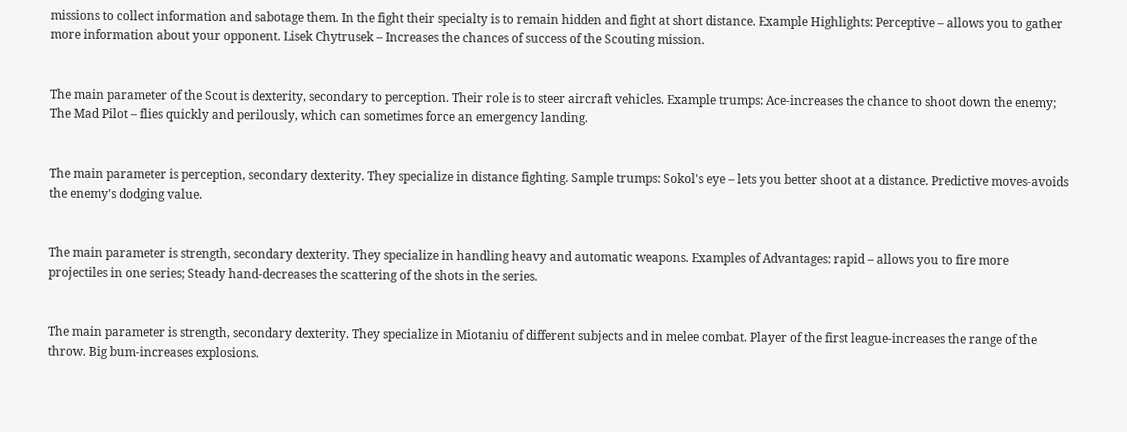missions to collect information and sabotage them. In the fight their specialty is to remain hidden and fight at short distance. Example Highlights: Perceptive – allows you to gather more information about your opponent. Lisek Chytrusek – Increases the chances of success of the Scouting mission.


The main parameter of the Scout is dexterity, secondary to perception. Their role is to steer aircraft vehicles. Example trumps: Ace-increases the chance to shoot down the enemy; The Mad Pilot – flies quickly and perilously, which can sometimes force an emergency landing.


The main parameter is perception, secondary dexterity. They specialize in distance fighting. Sample trumps: Sokol's eye – lets you better shoot at a distance. Predictive moves-avoids the enemy's dodging value.


The main parameter is strength, secondary dexterity. They specialize in handling heavy and automatic weapons. Examples of Advantages: rapid – allows you to fire more projectiles in one series; Steady hand-decreases the scattering of the shots in the series.


The main parameter is strength, secondary dexterity. They specialize in Miotaniu of different subjects and in melee combat. Player of the first league-increases the range of the throw. Big bum-increases explosions.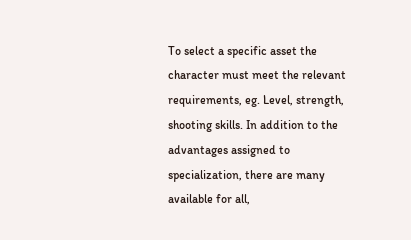To select a specific asset the character must meet the relevant requirements, eg. Level, strength, shooting skills. In addition to the advantages assigned to specialization, there are many available for all,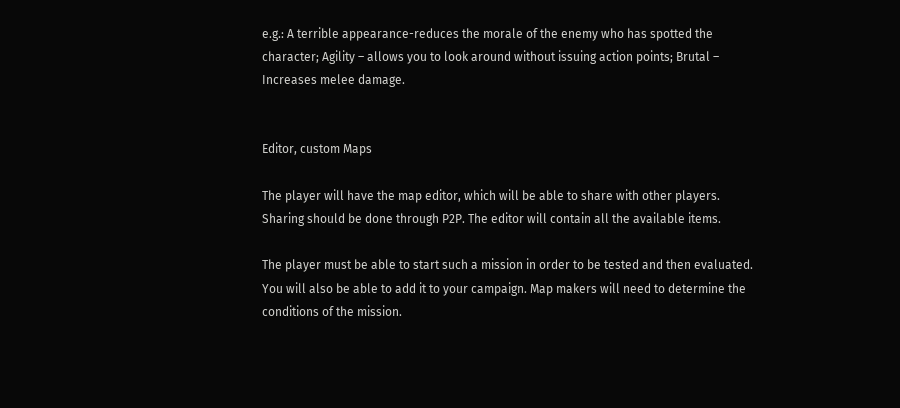e.g.: A terrible appearance-reduces the morale of the enemy who has spotted the character; Agility – allows you to look around without issuing action points; Brutal – Increases melee damage.


Editor, custom Maps

The player will have the map editor, which will be able to share with other players. Sharing should be done through P2P. The editor will contain all the available items.

The player must be able to start such a mission in order to be tested and then evaluated. You will also be able to add it to your campaign. Map makers will need to determine the conditions of the mission.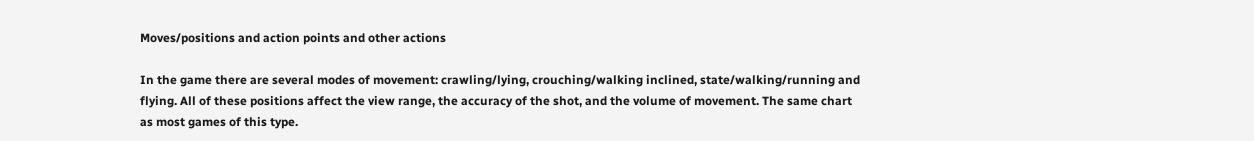Moves/positions and action points and other actions

In the game there are several modes of movement: crawling/lying, crouching/walking inclined, state/walking/running and flying. All of these positions affect the view range, the accuracy of the shot, and the volume of movement. The same chart as most games of this type.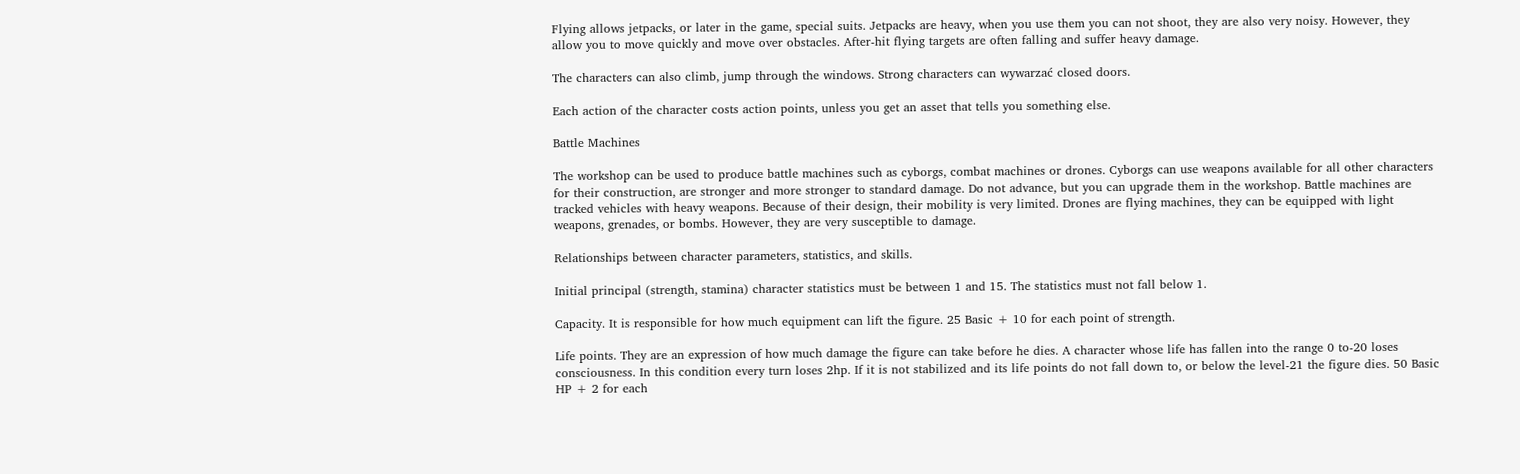Flying allows jetpacks, or later in the game, special suits. Jetpacks are heavy, when you use them you can not shoot, they are also very noisy. However, they allow you to move quickly and move over obstacles. After-hit flying targets are often falling and suffer heavy damage.

The characters can also climb, jump through the windows. Strong characters can wywarzać closed doors.

Each action of the character costs action points, unless you get an asset that tells you something else.

Battle Machines

The workshop can be used to produce battle machines such as cyborgs, combat machines or drones. Cyborgs can use weapons available for all other characters for their construction, are stronger and more stronger to standard damage. Do not advance, but you can upgrade them in the workshop. Battle machines are tracked vehicles with heavy weapons. Because of their design, their mobility is very limited. Drones are flying machines, they can be equipped with light weapons, grenades, or bombs. However, they are very susceptible to damage.

Relationships between character parameters, statistics, and skills.

Initial principal (strength, stamina) character statistics must be between 1 and 15. The statistics must not fall below 1.

Capacity. It is responsible for how much equipment can lift the figure. 25 Basic + 10 for each point of strength.

Life points. They are an expression of how much damage the figure can take before he dies. A character whose life has fallen into the range 0 to-20 loses consciousness. In this condition every turn loses 2hp. If it is not stabilized and its life points do not fall down to, or below the level-21 the figure dies. 50 Basic HP + 2 for each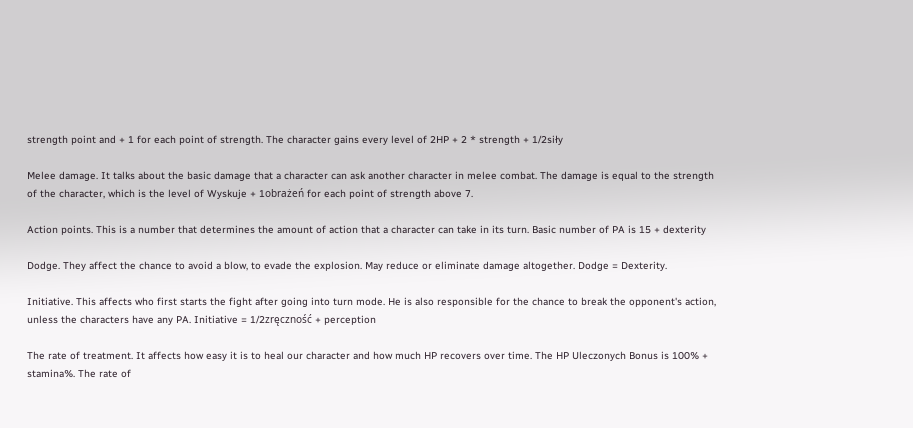strength point and + 1 for each point of strength. The character gains every level of 2HP + 2 * strength + 1/2siły

Melee damage. It talks about the basic damage that a character can ask another character in melee combat. The damage is equal to the strength of the character, which is the level of Wyskuje + 1obrażeń for each point of strength above 7.

Action points. This is a number that determines the amount of action that a character can take in its turn. Basic number of PA is 15 + dexterity

Dodge. They affect the chance to avoid a blow, to evade the explosion. May reduce or eliminate damage altogether. Dodge = Dexterity.

Initiative. This affects who first starts the fight after going into turn mode. He is also responsible for the chance to break the opponent's action, unless the characters have any PA. Initiative = 1/2zręczność + perception

The rate of treatment. It affects how easy it is to heal our character and how much HP recovers over time. The HP Uleczonych Bonus is 100% + stamina%. The rate of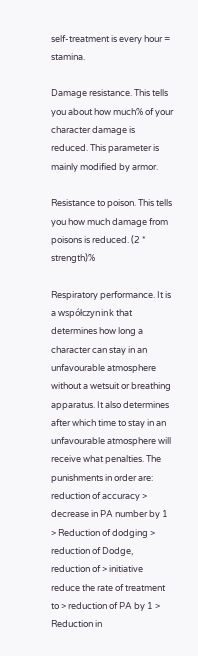self-treatment is every hour = stamina.

Damage resistance. This tells you about how much% of your character damage is reduced. This parameter is mainly modified by armor.

Resistance to poison. This tells you how much damage from poisons is reduced. (2 * strength)%

Respiratory performance. It is a współczynink that determines how long a character can stay in an unfavourable atmosphere without a wetsuit or breathing apparatus. It also determines after which time to stay in an unfavourable atmosphere will receive what penalties. The punishments in order are: reduction of accuracy > decrease in PA number by 1 > Reduction of dodging > reduction of Dodge, reduction of > initiative reduce the rate of treatment to > reduction of PA by 1 > Reduction in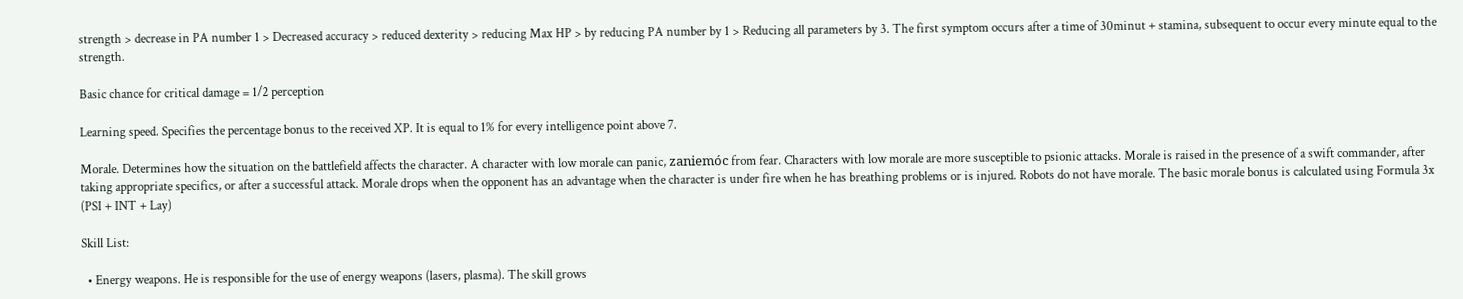strength > decrease in PA number 1 > Decreased accuracy > reduced dexterity > reducing Max HP > by reducing PA number by 1 > Reducing all parameters by 3. The first symptom occurs after a time of 30minut + stamina, subsequent to occur every minute equal to the strength.

Basic chance for critical damage = 1/2 perception

Learning speed. Specifies the percentage bonus to the received XP. It is equal to 1% for every intelligence point above 7.

Morale. Determines how the situation on the battlefield affects the character. A character with low morale can panic, zaniemóc from fear. Characters with low morale are more susceptible to psionic attacks. Morale is raised in the presence of a swift commander, after taking appropriate specifics, or after a successful attack. Morale drops when the opponent has an advantage when the character is under fire when he has breathing problems or is injured. Robots do not have morale. The basic morale bonus is calculated using Formula 3x (PSI + INT + Lay)

Skill List:

  • Energy weapons. He is responsible for the use of energy weapons (lasers, plasma). The skill grows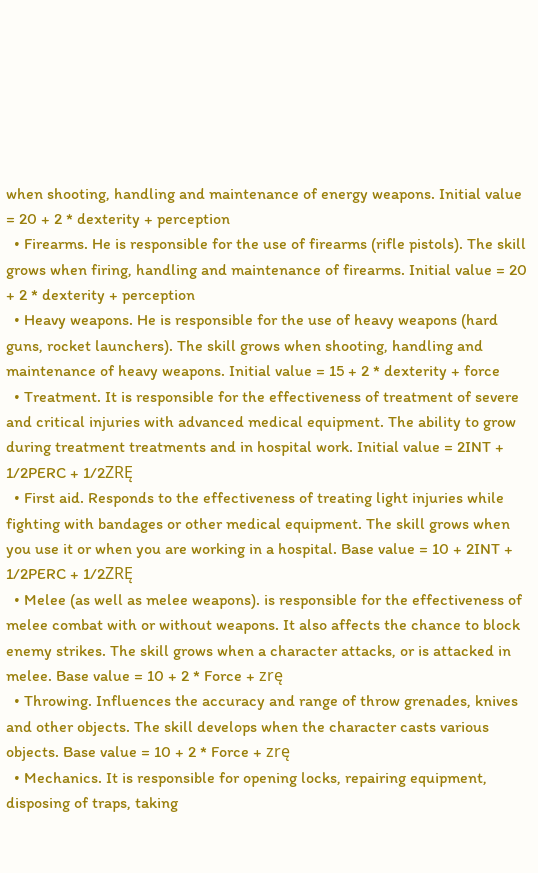when shooting, handling and maintenance of energy weapons. Initial value = 20 + 2 * dexterity + perception
  • Firearms. He is responsible for the use of firearms (rifle pistols). The skill grows when firing, handling and maintenance of firearms. Initial value = 20 + 2 * dexterity + perception
  • Heavy weapons. He is responsible for the use of heavy weapons (hard guns, rocket launchers). The skill grows when shooting, handling and maintenance of heavy weapons. Initial value = 15 + 2 * dexterity + force
  • Treatment. It is responsible for the effectiveness of treatment of severe and critical injuries with advanced medical equipment. The ability to grow during treatment treatments and in hospital work. Initial value = 2INT + 1/2PERC + 1/2ZRĘ
  • First aid. Responds to the effectiveness of treating light injuries while fighting with bandages or other medical equipment. The skill grows when you use it or when you are working in a hospital. Base value = 10 + 2INT + 1/2PERC + 1/2ZRĘ
  • Melee (as well as melee weapons). is responsible for the effectiveness of melee combat with or without weapons. It also affects the chance to block enemy strikes. The skill grows when a character attacks, or is attacked in melee. Base value = 10 + 2 * Force + zrę
  • Throwing. Influences the accuracy and range of throw grenades, knives and other objects. The skill develops when the character casts various objects. Base value = 10 + 2 * Force + zrę
  • Mechanics. It is responsible for opening locks, repairing equipment, disposing of traps, taking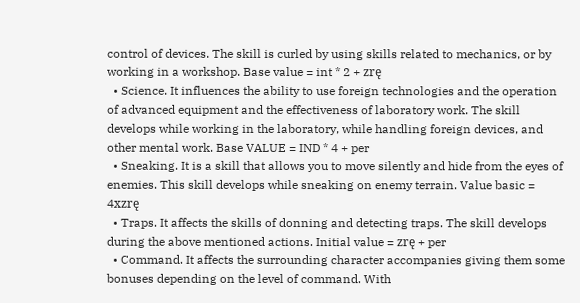control of devices. The skill is curled by using skills related to mechanics, or by working in a workshop. Base value = int * 2 + zrę
  • Science. It influences the ability to use foreign technologies and the operation of advanced equipment and the effectiveness of laboratory work. The skill develops while working in the laboratory, while handling foreign devices, and other mental work. Base VALUE = IND * 4 + per
  • Sneaking. It is a skill that allows you to move silently and hide from the eyes of enemies. This skill develops while sneaking on enemy terrain. Value basic = 4xzrę
  • Traps. It affects the skills of donning and detecting traps. The skill develops during the above mentioned actions. Initial value = zrę + per
  • Command. It affects the surrounding character accompanies giving them some bonuses depending on the level of command. With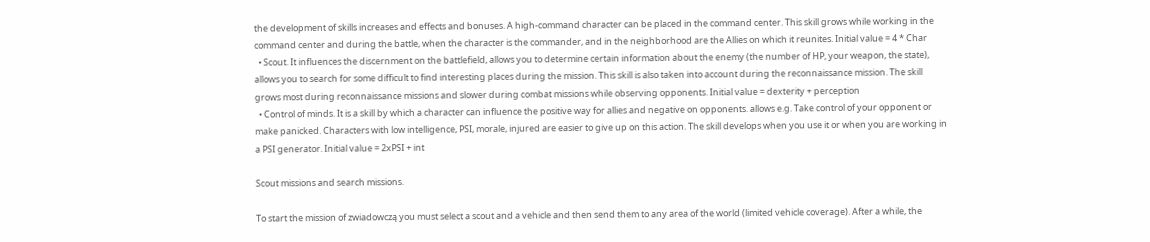the development of skills increases and effects and bonuses. A high-command character can be placed in the command center. This skill grows while working in the command center and during the battle, when the character is the commander, and in the neighborhood are the Allies on which it reunites. Initial value = 4 * Char
  • Scout. It influences the discernment on the battlefield, allows you to determine certain information about the enemy (the number of HP, your weapon, the state), allows you to search for some difficult to find interesting places during the mission. This skill is also taken into account during the reconnaissance mission. The skill grows most during reconnaissance missions and slower during combat missions while observing opponents. Initial value = dexterity + perception
  • Control of minds. It is a skill by which a character can influence the positive way for allies and negative on opponents. allows e.g. Take control of your opponent or make panicked. Characters with low intelligence, PSI, morale, injured are easier to give up on this action. The skill develops when you use it or when you are working in a PSI generator. Initial value = 2xPSI + int

Scout missions and search missions.

To start the mission of zwiadowczą you must select a scout and a vehicle and then send them to any area of the world (limited vehicle coverage). After a while, the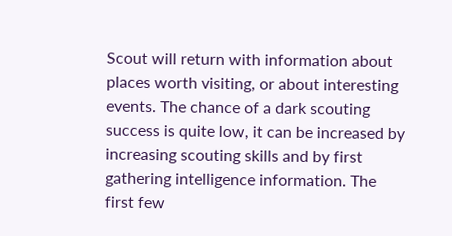Scout will return with information about places worth visiting, or about interesting events. The chance of a dark scouting success is quite low, it can be increased by increasing scouting skills and by first gathering intelligence information. The first few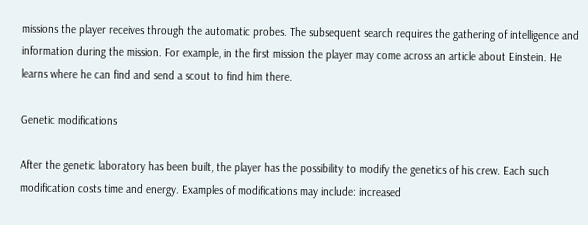missions the player receives through the automatic probes. The subsequent search requires the gathering of intelligence and information during the mission. For example, in the first mission the player may come across an article about Einstein. He learns where he can find and send a scout to find him there.

Genetic modifications

After the genetic laboratory has been built, the player has the possibility to modify the genetics of his crew. Each such modification costs time and energy. Examples of modifications may include: increased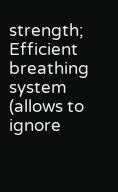strength; Efficient breathing system (allows to ignore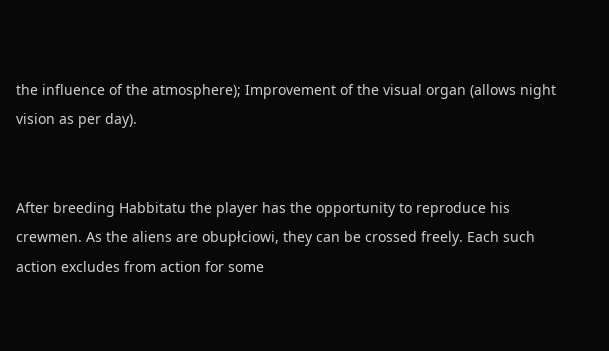the influence of the atmosphere); Improvement of the visual organ (allows night vision as per day).


After breeding Habbitatu the player has the opportunity to reproduce his crewmen. As the aliens are obupłciowi, they can be crossed freely. Each such action excludes from action for some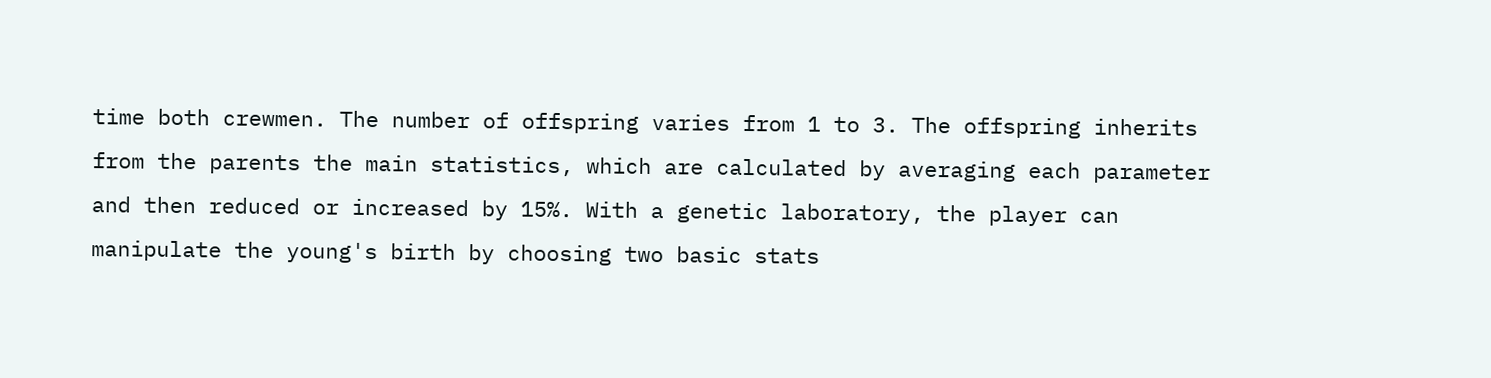time both crewmen. The number of offspring varies from 1 to 3. The offspring inherits from the parents the main statistics, which are calculated by averaging each parameter and then reduced or increased by 15%. With a genetic laboratory, the player can manipulate the young's birth by choosing two basic stats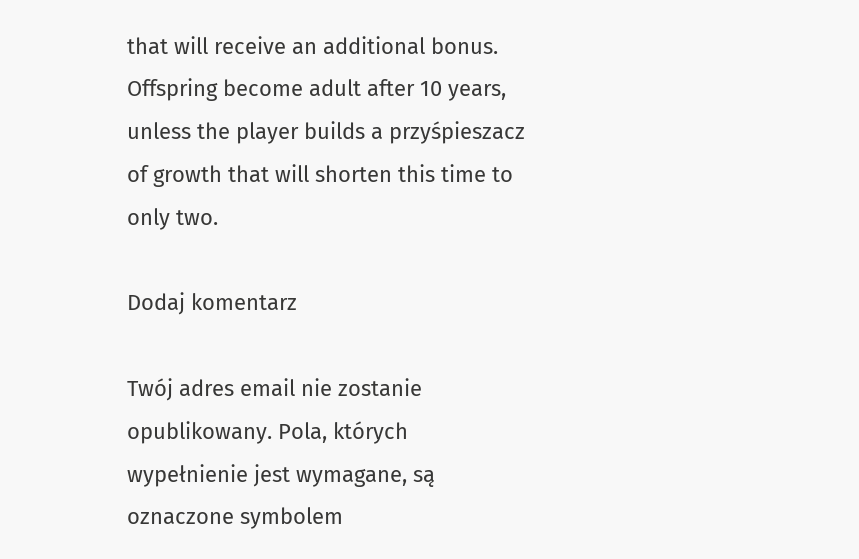that will receive an additional bonus. Offspring become adult after 10 years, unless the player builds a przyśpieszacz of growth that will shorten this time to only two.

Dodaj komentarz

Twój adres email nie zostanie opublikowany. Pola, których wypełnienie jest wymagane, są oznaczone symbolem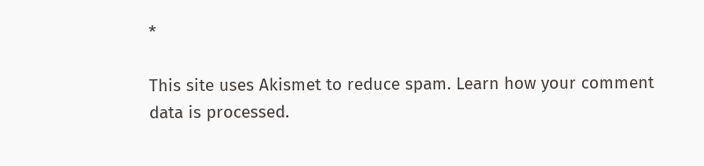*

This site uses Akismet to reduce spam. Learn how your comment data is processed.